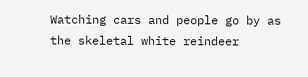Watching cars and people go by as the skeletal white reindeer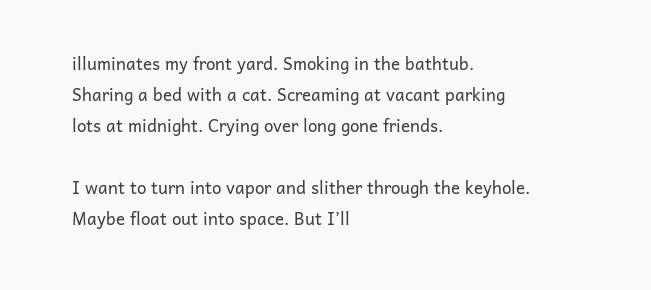illuminates my front yard. Smoking in the bathtub. Sharing a bed with a cat. Screaming at vacant parking lots at midnight. Crying over long gone friends.

I want to turn into vapor and slither through the keyhole. Maybe float out into space. But I’ll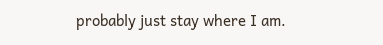probably just stay where I am.